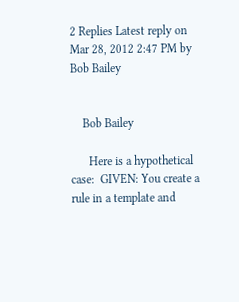2 Replies Latest reply on Mar 28, 2012 2:47 PM by Bob Bailey


    Bob Bailey

      Here is a hypothetical case:  GIVEN: You create a rule in a template and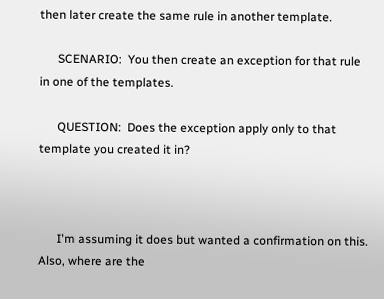then later create the same rule in another template.

      SCENARIO:  You then create an exception for that rule in one of the templates.

      QUESTION:  Does the exception apply only to that template you created it in?



      I'm assuming it does but wanted a confirmation on this.  Also, where are the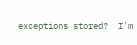exceptions stored?  I'm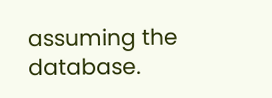assuming the database.